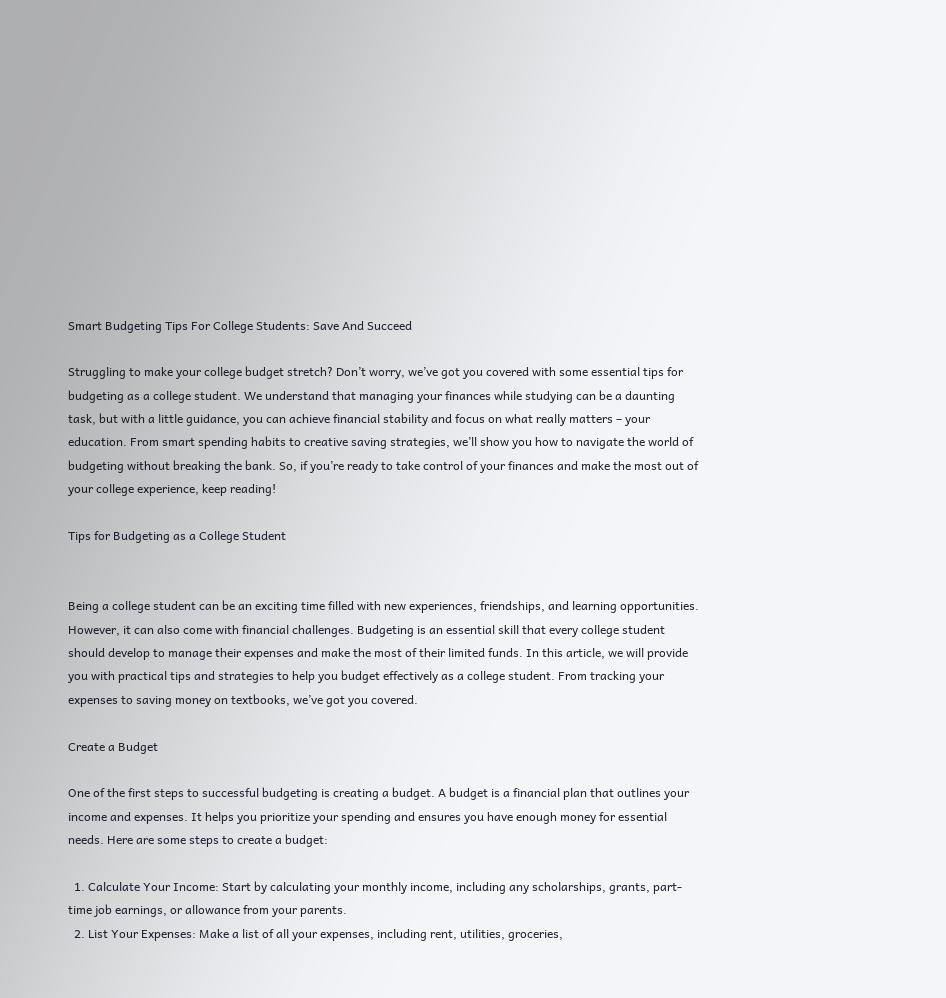Smart Budgeting Tips For College Students: Save And Succeed

Struggling to make your college budget stretch? Don’t worry, we’ve got you covered with some essential tips for budgeting as a college student. We understand that managing your finances while studying can be a daunting task, but with a little guidance, you can achieve financial stability and focus on what really matters – your education. From smart spending habits to creative saving strategies, we’ll show you how to navigate the world of budgeting without breaking the bank. So, if you’re ready to take control of your finances and make the most out of your college experience, keep reading!

Tips for Budgeting as a College Student


Being a college student can be an exciting time filled with new experiences, friendships, and learning opportunities. However, it can also come with financial challenges. Budgeting is an essential skill that every college student should develop to manage their expenses and make the most of their limited funds. In this article, we will provide you with practical tips and strategies to help you budget effectively as a college student. From tracking your expenses to saving money on textbooks, we’ve got you covered.

Create a Budget

One of the first steps to successful budgeting is creating a budget. A budget is a financial plan that outlines your income and expenses. It helps you prioritize your spending and ensures you have enough money for essential needs. Here are some steps to create a budget:

  1. Calculate Your Income: Start by calculating your monthly income, including any scholarships, grants, part-time job earnings, or allowance from your parents.
  2. List Your Expenses: Make a list of all your expenses, including rent, utilities, groceries,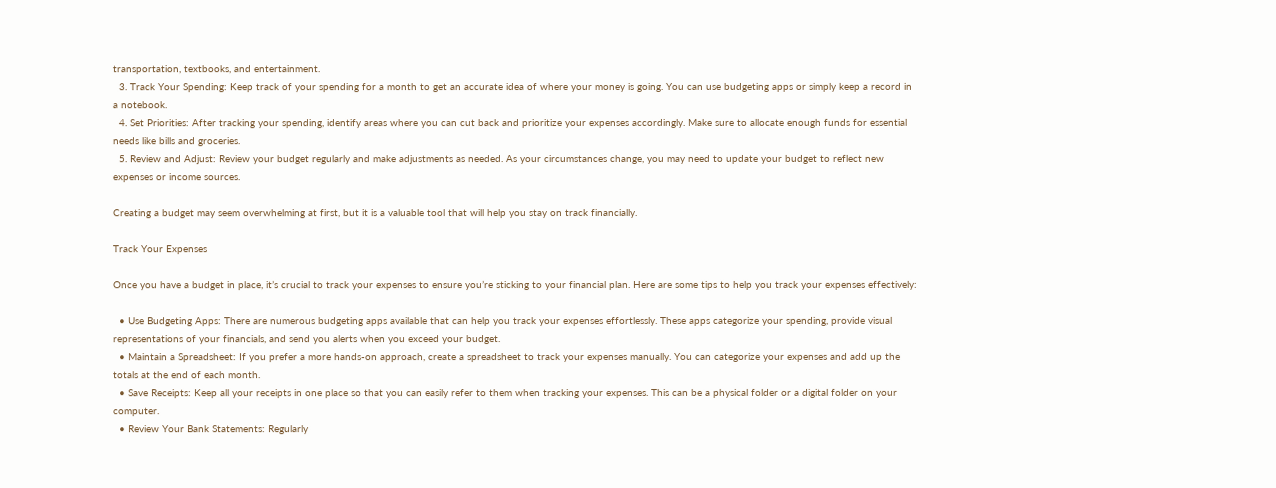transportation, textbooks, and entertainment.
  3. Track Your Spending: Keep track of your spending for a month to get an accurate idea of where your money is going. You can use budgeting apps or simply keep a record in a notebook.
  4. Set Priorities: After tracking your spending, identify areas where you can cut back and prioritize your expenses accordingly. Make sure to allocate enough funds for essential needs like bills and groceries.
  5. Review and Adjust: Review your budget regularly and make adjustments as needed. As your circumstances change, you may need to update your budget to reflect new expenses or income sources.

Creating a budget may seem overwhelming at first, but it is a valuable tool that will help you stay on track financially.

Track Your Expenses

Once you have a budget in place, it’s crucial to track your expenses to ensure you’re sticking to your financial plan. Here are some tips to help you track your expenses effectively:

  • Use Budgeting Apps: There are numerous budgeting apps available that can help you track your expenses effortlessly. These apps categorize your spending, provide visual representations of your financials, and send you alerts when you exceed your budget.
  • Maintain a Spreadsheet: If you prefer a more hands-on approach, create a spreadsheet to track your expenses manually. You can categorize your expenses and add up the totals at the end of each month.
  • Save Receipts: Keep all your receipts in one place so that you can easily refer to them when tracking your expenses. This can be a physical folder or a digital folder on your computer.
  • Review Your Bank Statements: Regularly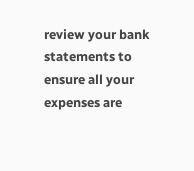review your bank statements to ensure all your expenses are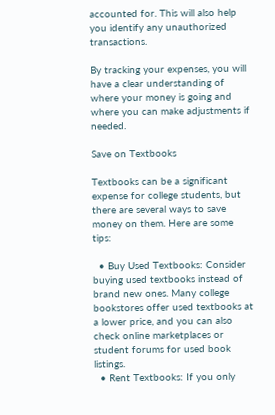accounted for. This will also help you identify any unauthorized transactions.

By tracking your expenses, you will have a clear understanding of where your money is going and where you can make adjustments if needed.

Save on Textbooks

Textbooks can be a significant expense for college students, but there are several ways to save money on them. Here are some tips:

  • Buy Used Textbooks: Consider buying used textbooks instead of brand new ones. Many college bookstores offer used textbooks at a lower price, and you can also check online marketplaces or student forums for used book listings.
  • Rent Textbooks: If you only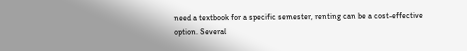need a textbook for a specific semester, renting can be a cost-effective option. Several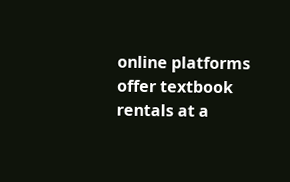online platforms offer textbook rentals at a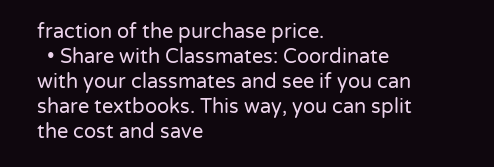fraction of the purchase price.
  • Share with Classmates: Coordinate with your classmates and see if you can share textbooks. This way, you can split the cost and save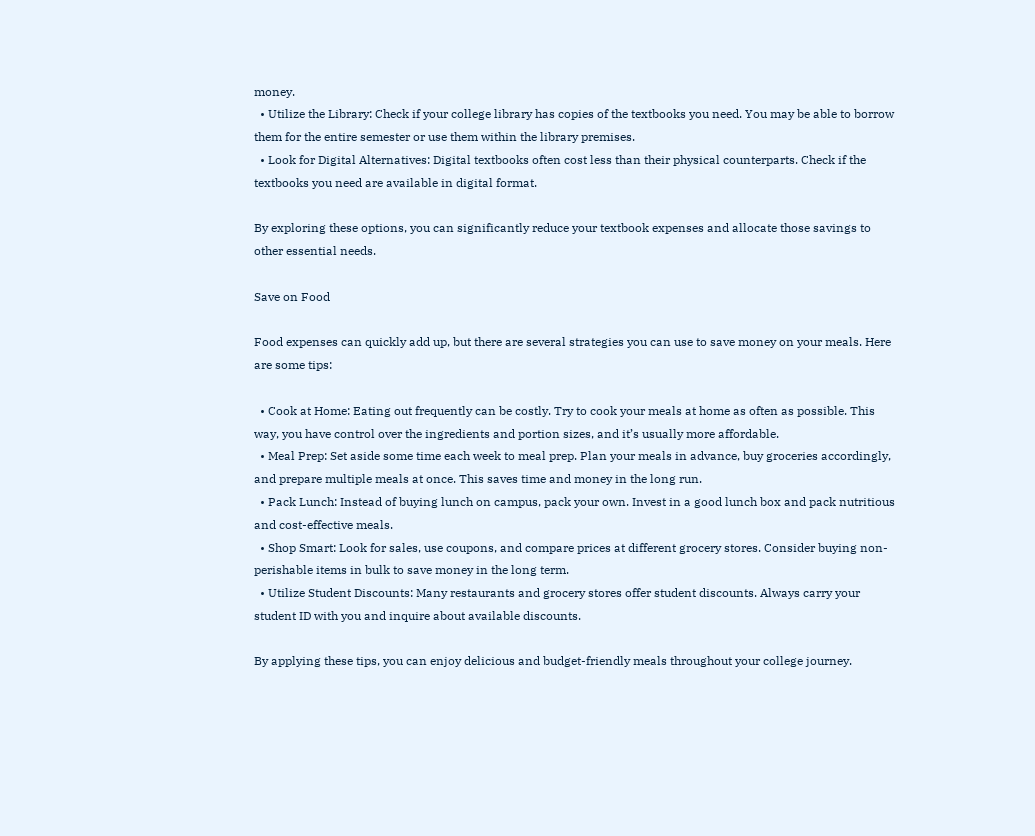money.
  • Utilize the Library: Check if your college library has copies of the textbooks you need. You may be able to borrow them for the entire semester or use them within the library premises.
  • Look for Digital Alternatives: Digital textbooks often cost less than their physical counterparts. Check if the textbooks you need are available in digital format.

By exploring these options, you can significantly reduce your textbook expenses and allocate those savings to other essential needs.

Save on Food

Food expenses can quickly add up, but there are several strategies you can use to save money on your meals. Here are some tips:

  • Cook at Home: Eating out frequently can be costly. Try to cook your meals at home as often as possible. This way, you have control over the ingredients and portion sizes, and it’s usually more affordable.
  • Meal Prep: Set aside some time each week to meal prep. Plan your meals in advance, buy groceries accordingly, and prepare multiple meals at once. This saves time and money in the long run.
  • Pack Lunch: Instead of buying lunch on campus, pack your own. Invest in a good lunch box and pack nutritious and cost-effective meals.
  • Shop Smart: Look for sales, use coupons, and compare prices at different grocery stores. Consider buying non-perishable items in bulk to save money in the long term.
  • Utilize Student Discounts: Many restaurants and grocery stores offer student discounts. Always carry your student ID with you and inquire about available discounts.

By applying these tips, you can enjoy delicious and budget-friendly meals throughout your college journey.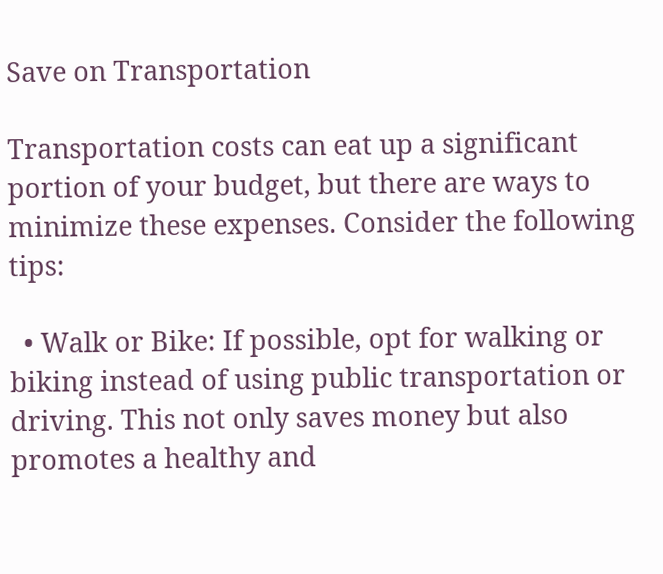Save on Transportation

Transportation costs can eat up a significant portion of your budget, but there are ways to minimize these expenses. Consider the following tips:

  • Walk or Bike: If possible, opt for walking or biking instead of using public transportation or driving. This not only saves money but also promotes a healthy and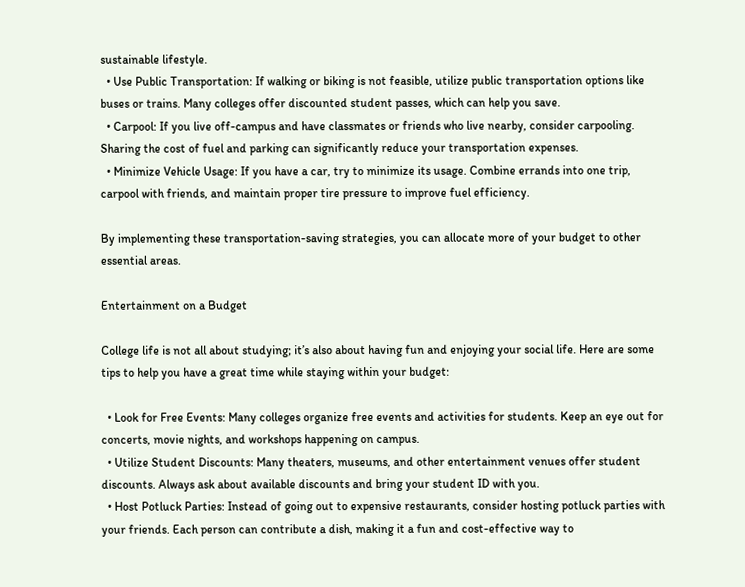sustainable lifestyle.
  • Use Public Transportation: If walking or biking is not feasible, utilize public transportation options like buses or trains. Many colleges offer discounted student passes, which can help you save.
  • Carpool: If you live off-campus and have classmates or friends who live nearby, consider carpooling. Sharing the cost of fuel and parking can significantly reduce your transportation expenses.
  • Minimize Vehicle Usage: If you have a car, try to minimize its usage. Combine errands into one trip, carpool with friends, and maintain proper tire pressure to improve fuel efficiency.

By implementing these transportation-saving strategies, you can allocate more of your budget to other essential areas.

Entertainment on a Budget

College life is not all about studying; it’s also about having fun and enjoying your social life. Here are some tips to help you have a great time while staying within your budget:

  • Look for Free Events: Many colleges organize free events and activities for students. Keep an eye out for concerts, movie nights, and workshops happening on campus.
  • Utilize Student Discounts: Many theaters, museums, and other entertainment venues offer student discounts. Always ask about available discounts and bring your student ID with you.
  • Host Potluck Parties: Instead of going out to expensive restaurants, consider hosting potluck parties with your friends. Each person can contribute a dish, making it a fun and cost-effective way to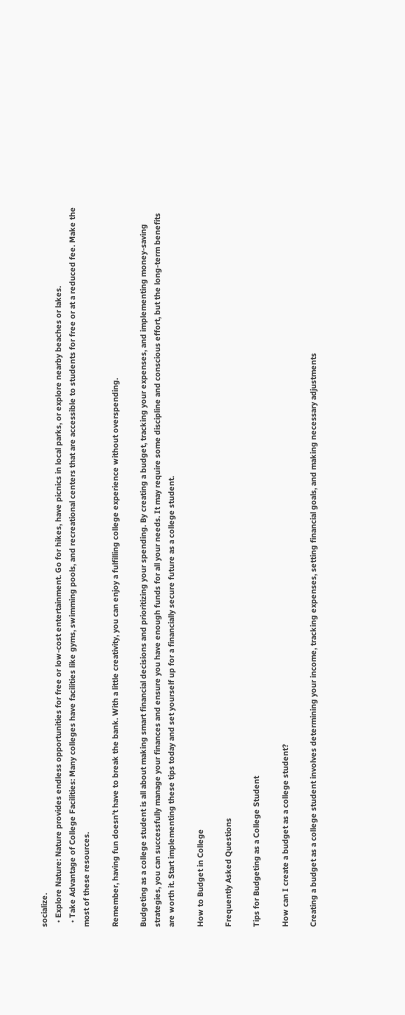socialize.
  • Explore Nature: Nature provides endless opportunities for free or low-cost entertainment. Go for hikes, have picnics in local parks, or explore nearby beaches or lakes.
  • Take Advantage of College Facilities: Many colleges have facilities like gyms, swimming pools, and recreational centers that are accessible to students for free or at a reduced fee. Make the most of these resources.

Remember, having fun doesn’t have to break the bank. With a little creativity, you can enjoy a fulfilling college experience without overspending.

Budgeting as a college student is all about making smart financial decisions and prioritizing your spending. By creating a budget, tracking your expenses, and implementing money-saving strategies, you can successfully manage your finances and ensure you have enough funds for all your needs. It may require some discipline and conscious effort, but the long-term benefits are worth it. Start implementing these tips today and set yourself up for a financially secure future as a college student.

How to Budget in College

Frequently Asked Questions

Tips for Budgeting as a College Student

How can I create a budget as a college student?

Creating a budget as a college student involves determining your income, tracking expenses, setting financial goals, and making necessary adjustments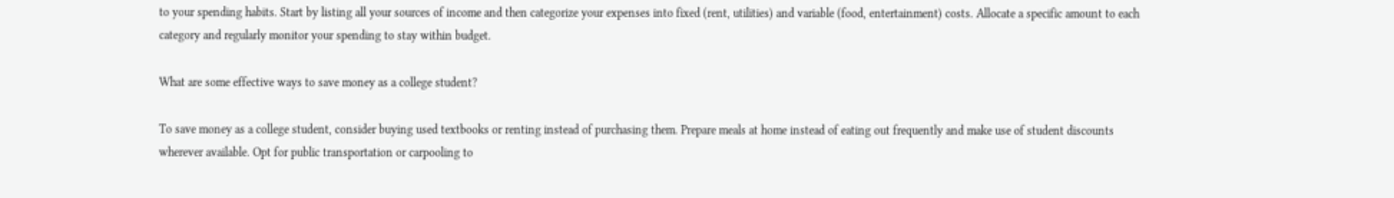to your spending habits. Start by listing all your sources of income and then categorize your expenses into fixed (rent, utilities) and variable (food, entertainment) costs. Allocate a specific amount to each category and regularly monitor your spending to stay within budget.

What are some effective ways to save money as a college student?

To save money as a college student, consider buying used textbooks or renting instead of purchasing them. Prepare meals at home instead of eating out frequently and make use of student discounts wherever available. Opt for public transportation or carpooling to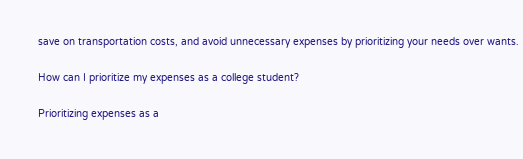save on transportation costs, and avoid unnecessary expenses by prioritizing your needs over wants.

How can I prioritize my expenses as a college student?

Prioritizing expenses as a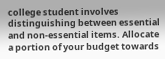college student involves distinguishing between essential and non-essential items. Allocate a portion of your budget towards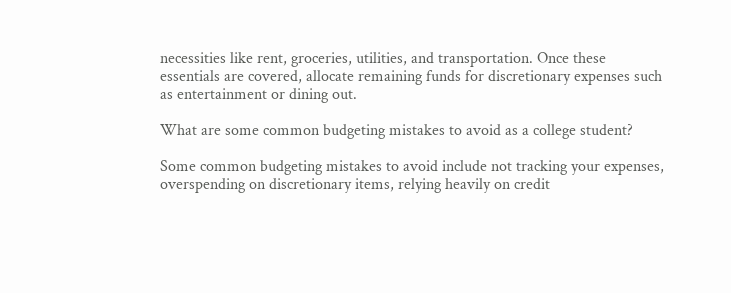necessities like rent, groceries, utilities, and transportation. Once these essentials are covered, allocate remaining funds for discretionary expenses such as entertainment or dining out.

What are some common budgeting mistakes to avoid as a college student?

Some common budgeting mistakes to avoid include not tracking your expenses, overspending on discretionary items, relying heavily on credit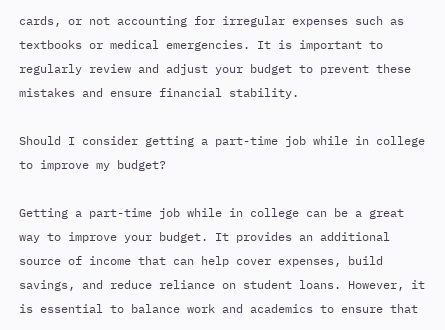cards, or not accounting for irregular expenses such as textbooks or medical emergencies. It is important to regularly review and adjust your budget to prevent these mistakes and ensure financial stability.

Should I consider getting a part-time job while in college to improve my budget?

Getting a part-time job while in college can be a great way to improve your budget. It provides an additional source of income that can help cover expenses, build savings, and reduce reliance on student loans. However, it is essential to balance work and academics to ensure that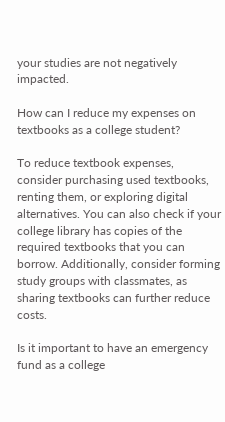your studies are not negatively impacted.

How can I reduce my expenses on textbooks as a college student?

To reduce textbook expenses, consider purchasing used textbooks, renting them, or exploring digital alternatives. You can also check if your college library has copies of the required textbooks that you can borrow. Additionally, consider forming study groups with classmates, as sharing textbooks can further reduce costs.

Is it important to have an emergency fund as a college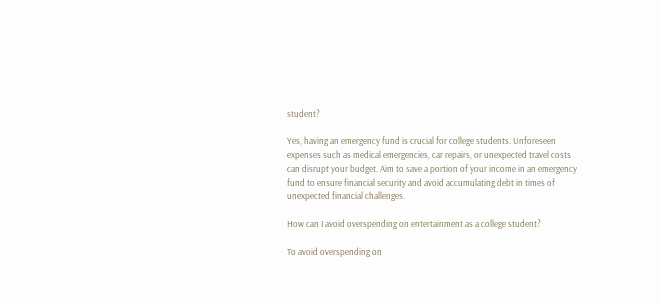student?

Yes, having an emergency fund is crucial for college students. Unforeseen expenses such as medical emergencies, car repairs, or unexpected travel costs can disrupt your budget. Aim to save a portion of your income in an emergency fund to ensure financial security and avoid accumulating debt in times of unexpected financial challenges.

How can I avoid overspending on entertainment as a college student?

To avoid overspending on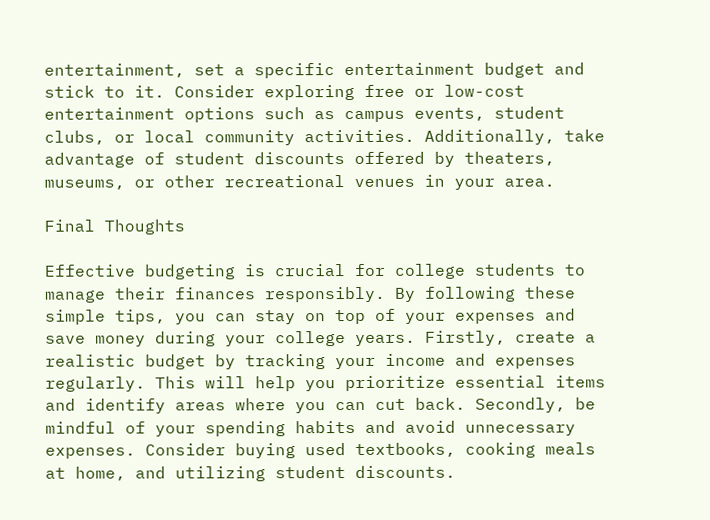entertainment, set a specific entertainment budget and stick to it. Consider exploring free or low-cost entertainment options such as campus events, student clubs, or local community activities. Additionally, take advantage of student discounts offered by theaters, museums, or other recreational venues in your area.

Final Thoughts

Effective budgeting is crucial for college students to manage their finances responsibly. By following these simple tips, you can stay on top of your expenses and save money during your college years. Firstly, create a realistic budget by tracking your income and expenses regularly. This will help you prioritize essential items and identify areas where you can cut back. Secondly, be mindful of your spending habits and avoid unnecessary expenses. Consider buying used textbooks, cooking meals at home, and utilizing student discounts.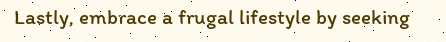Lastly, embrace a frugal lifestyle by seeking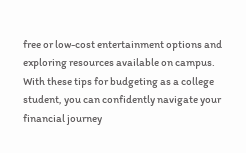free or low-cost entertainment options and exploring resources available on campus. With these tips for budgeting as a college student, you can confidently navigate your financial journey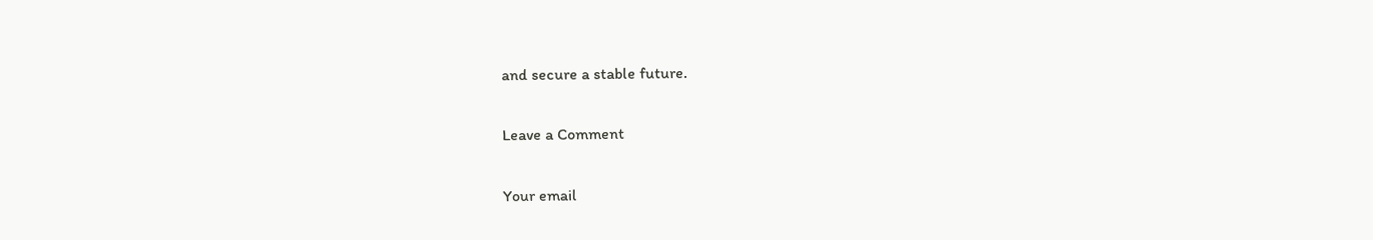and secure a stable future.

Leave a Comment

Your email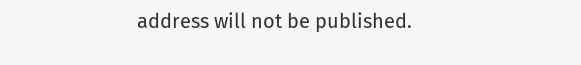address will not be published.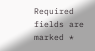Required fields are marked *